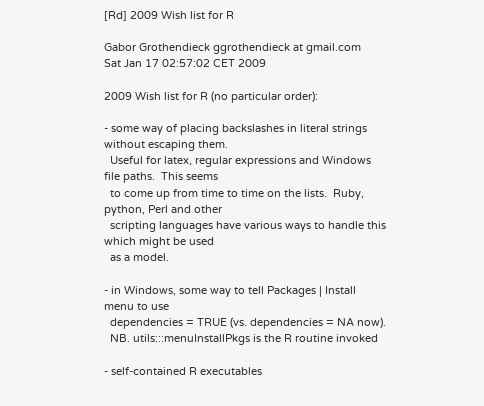[Rd] 2009 Wish list for R

Gabor Grothendieck ggrothendieck at gmail.com
Sat Jan 17 02:57:02 CET 2009

2009 Wish list for R (no particular order):

- some way of placing backslashes in literal strings without escaping them.
  Useful for latex, regular expressions and Windows file paths.  This seems
  to come up from time to time on the lists.  Ruby, python, Perl and other
  scripting languages have various ways to handle this which might be used
  as a model.

- in Windows, some way to tell Packages | Install menu to use
  dependencies = TRUE (vs. dependencies = NA now).
  NB. utils:::menuInstallPkgs is the R routine invoked

- self-contained R executables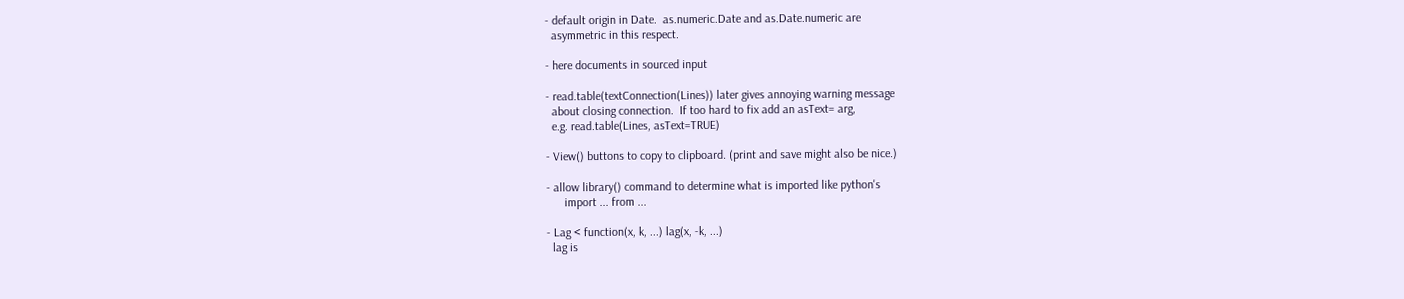- default origin in Date.  as.numeric.Date and as.Date.numeric are
  asymmetric in this respect.

- here documents in sourced input

- read.table(textConnection(Lines)) later gives annoying warning message
  about closing connection.  If too hard to fix add an asText= arg,
  e.g. read.table(Lines, asText=TRUE)

- View() buttons to copy to clipboard. (print and save might also be nice.)

- allow library() command to determine what is imported like python's
      import ... from ...

- Lag < function(x, k, ...) lag(x, -k, ...)
  lag is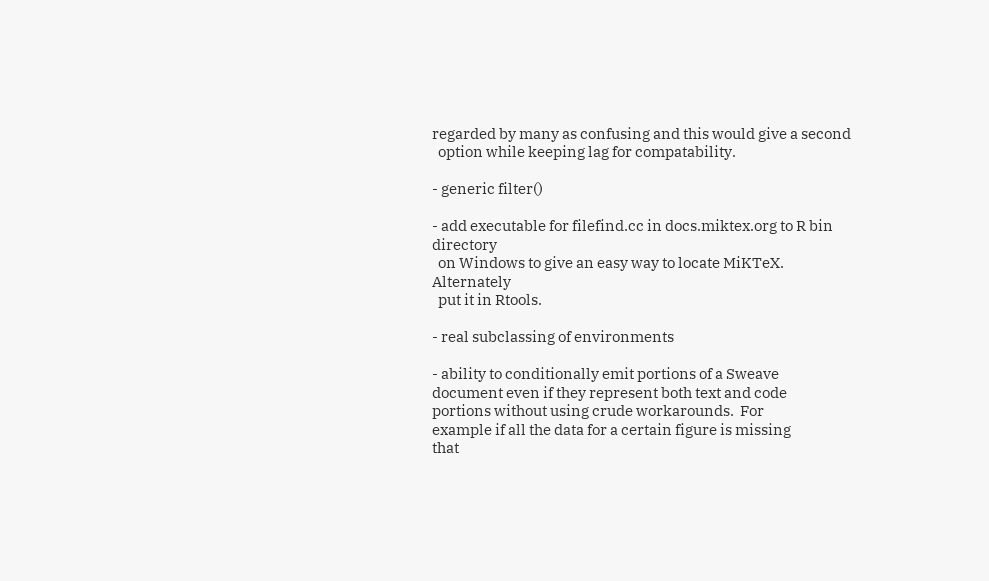regarded by many as confusing and this would give a second
  option while keeping lag for compatability.

- generic filter()

- add executable for filefind.cc in docs.miktex.org to R bin directory
  on Windows to give an easy way to locate MiKTeX.  Alternately
  put it in Rtools.

- real subclassing of environments

- ability to conditionally emit portions of a Sweave
document even if they represent both text and code
portions without using crude workarounds.  For
example if all the data for a certain figure is missing
that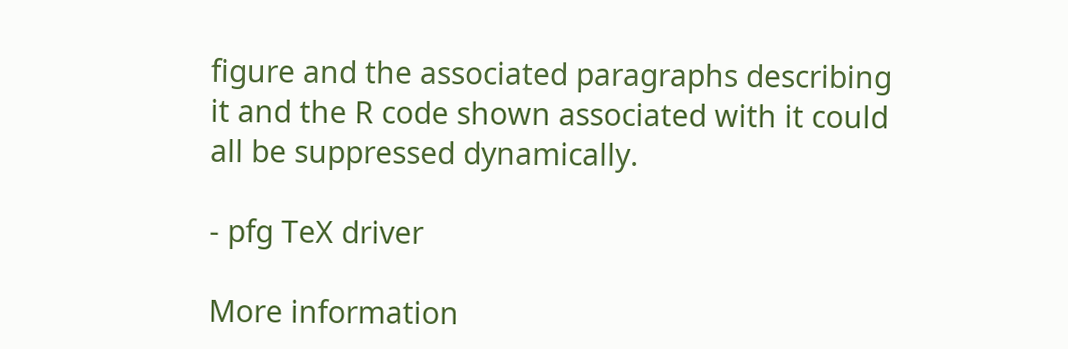figure and the associated paragraphs describing
it and the R code shown associated with it could
all be suppressed dynamically.

- pfg TeX driver

More information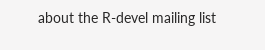about the R-devel mailing list